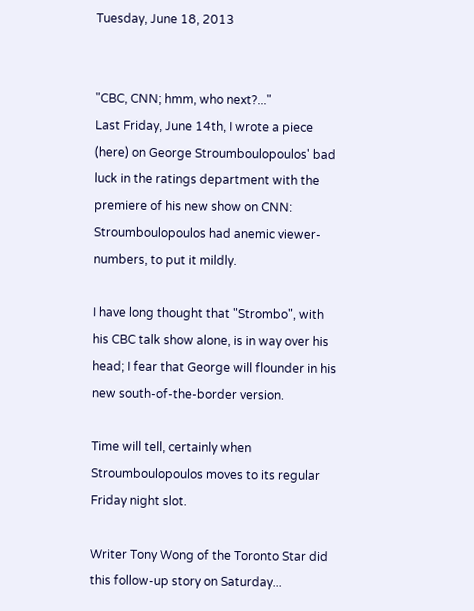Tuesday, June 18, 2013


"CBC, CNN; hmm, who next?..."
Last Friday, June 14th, I wrote a piece (here) on George Stroumboulopoulos' bad luck in the ratings department with the premiere of his new show on CNN: Stroumboulopoulos had anemic viewer-numbers, to put it mildly.

I have long thought that "Strombo", with his CBC talk show alone, is in way over his head; I fear that George will flounder in his new south-of-the-border version.

Time will tell, certainly when Stroumboulopoulos moves to its regular Friday night slot.

Writer Tony Wong of the Toronto Star did this follow-up story on Saturday...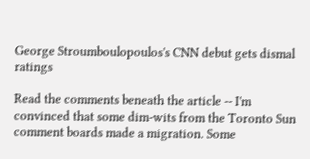George Stroumboulopoulos's CNN debut gets dismal ratings

Read the comments beneath the article -- I'm convinced that some dim-wits from the Toronto Sun comment boards made a migration. Some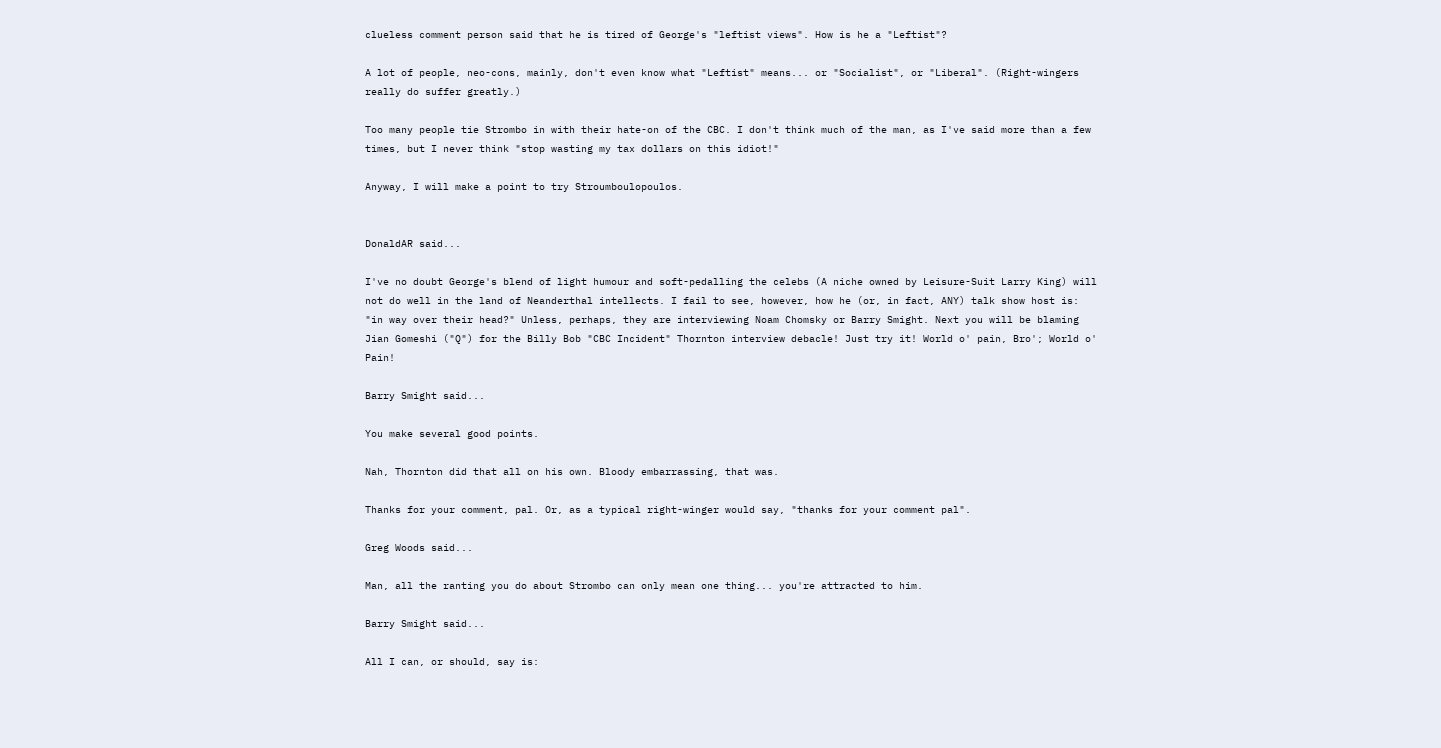clueless comment person said that he is tired of George's "leftist views". How is he a "Leftist"?

A lot of people, neo-cons, mainly, don't even know what "Leftist" means... or "Socialist", or "Liberal". (Right-wingers really do suffer greatly.)

Too many people tie Strombo in with their hate-on of the CBC. I don't think much of the man, as I've said more than a few times, but I never think "stop wasting my tax dollars on this idiot!"

Anyway, I will make a point to try Stroumboulopoulos.


DonaldAR said...

I've no doubt George's blend of light humour and soft-pedalling the celebs (A niche owned by Leisure-Suit Larry King) will not do well in the land of Neanderthal intellects. I fail to see, however, how he (or, in fact, ANY) talk show host is: "in way over their head?" Unless, perhaps, they are interviewing Noam Chomsky or Barry Smight. Next you will be blaming Jian Gomeshi ("Q") for the Billy Bob "CBC Incident" Thornton interview debacle! Just try it! World o' pain, Bro'; World o' Pain!

Barry Smight said...

You make several good points.

Nah, Thornton did that all on his own. Bloody embarrassing, that was.

Thanks for your comment, pal. Or, as a typical right-winger would say, "thanks for your comment pal".

Greg Woods said...

Man, all the ranting you do about Strombo can only mean one thing... you're attracted to him.

Barry Smight said...

All I can, or should, say is: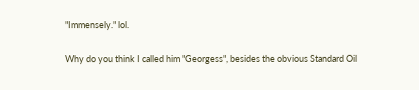"Immensely." lol.

Why do you think I called him "Georgess", besides the obvious Standard Oil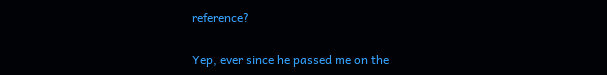reference?

Yep, ever since he passed me on the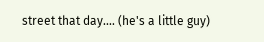street that day.... (he's a little guy)